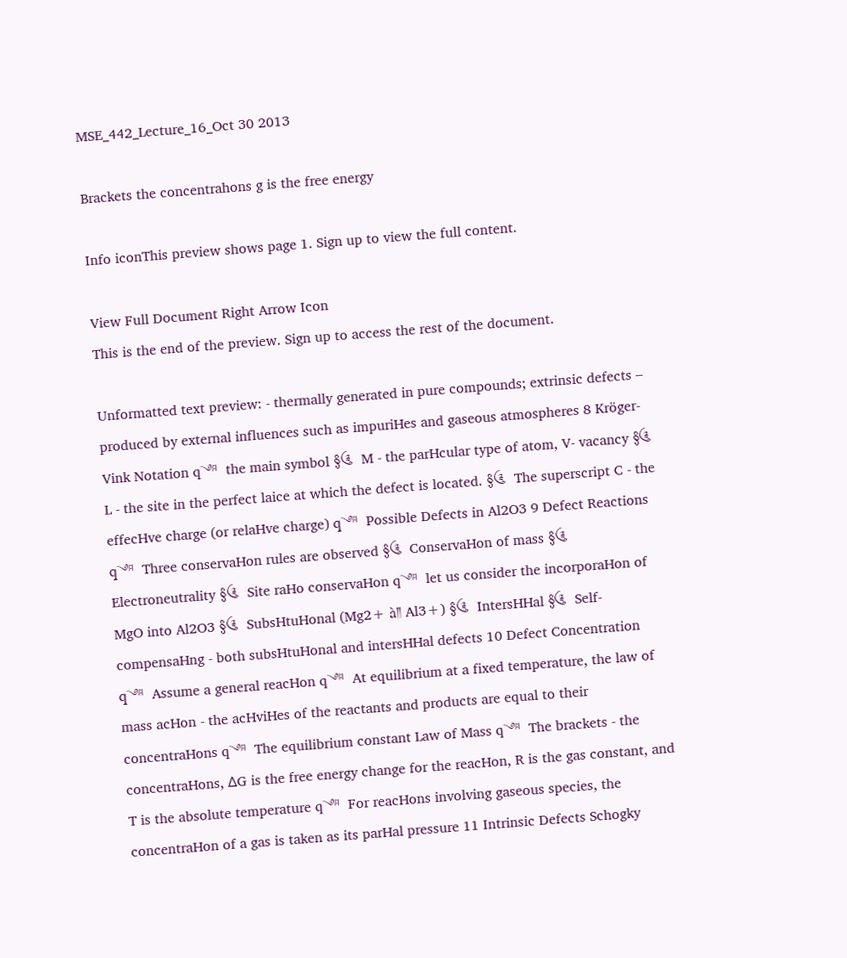MSE_442_Lecture_16_Oct 30 2013

Brackets the concentrahons g is the free energy

Info iconThis preview shows page 1. Sign up to view the full content.

View Full Document Right Arrow Icon
This is the end of the preview. Sign up to access the rest of the document.

Unformatted text preview: - thermally generated in pure compounds; extrinsic defects – produced by external influences such as impuriHes and gaseous atmospheres 8 Kröger-Vink Notation q༇  the main symbol §༊  M - the parHcular type of atom, V- vacancy §༊  L - the site in the perfect laice at which the defect is located. §༊  The superscript C - the effecHve charge (or relaHve charge) q༇  Possible Defects in Al2O3 9 Defect Reactions q༇  Three conservaHon rules are observed §༊  ConservaHon of mass §༊  Electroneutrality §༊  Site raHo conservaHon q༇  let us consider the incorporaHon of MgO into Al2O3 §༊  SubsHtuHonal (Mg2+ à༎ Al3+) §༊  IntersHHal §༊  Self- compensaHng - both subsHtuHonal and intersHHal defects 10 Defect Concentration q༇  Assume a general reacHon q༇  At equilibrium at a fixed temperature, the law of mass acHon - the acHviHes of the reactants and products are equal to their concentraHons q༇  The equilibrium constant Law of Mass q༇  The brackets - the concentraHons, ΔG is the free energy change for the reacHon, R is the gas constant, and T is the absolute temperature q༇  For reacHons involving gaseous species, the concentraHon of a gas is taken as its parHal pressure 11 Intrinsic Defects Schogky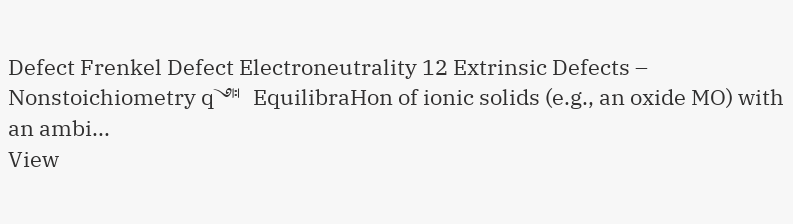Defect Frenkel Defect Electroneutrality 12 Extrinsic Defects – Nonstoichiometry q༇  EquilibraHon of ionic solids (e.g., an oxide MO) with an ambi...
View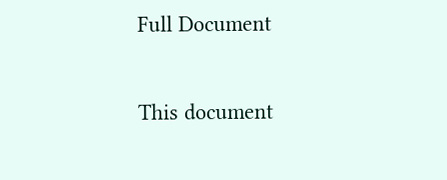Full Document

This document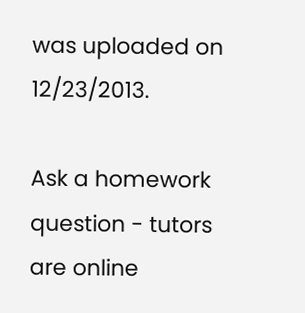was uploaded on 12/23/2013.

Ask a homework question - tutors are online